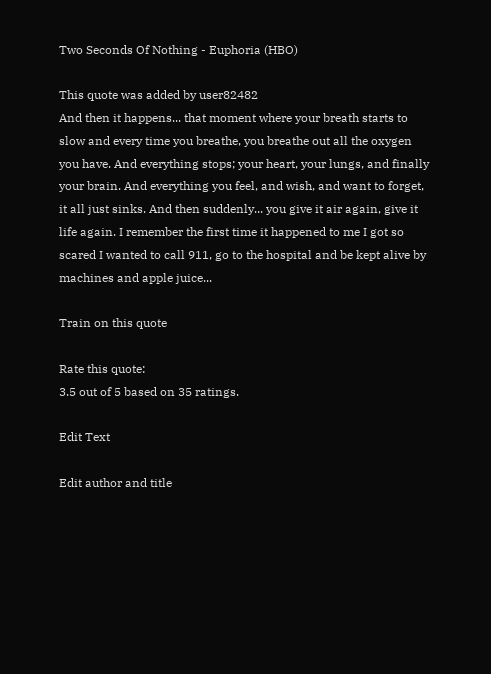Two Seconds Of Nothing - Euphoria (HBO)

This quote was added by user82482
And then it happens... that moment where your breath starts to slow and every time you breathe, you breathe out all the oxygen you have. And everything stops; your heart, your lungs, and finally your brain. And everything you feel, and wish, and want to forget, it all just sinks. And then suddenly... you give it air again, give it life again. I remember the first time it happened to me I got so scared I wanted to call 911, go to the hospital and be kept alive by machines and apple juice...

Train on this quote

Rate this quote:
3.5 out of 5 based on 35 ratings.

Edit Text

Edit author and title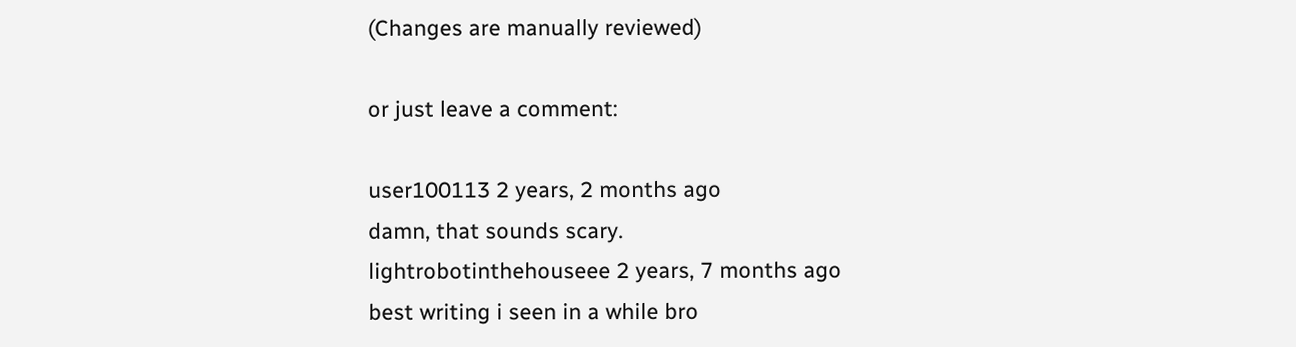(Changes are manually reviewed)

or just leave a comment:

user100113 2 years, 2 months ago
damn, that sounds scary.
lightrobotinthehouseee 2 years, 7 months ago
best writing i seen in a while bro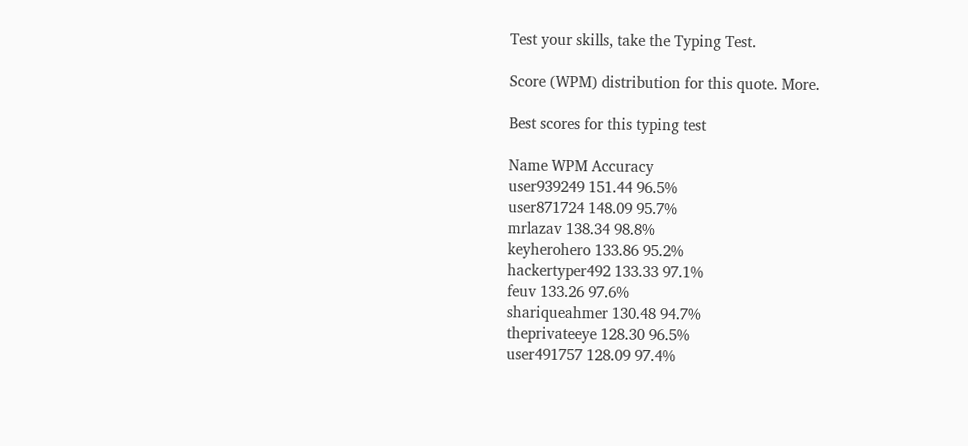Test your skills, take the Typing Test.

Score (WPM) distribution for this quote. More.

Best scores for this typing test

Name WPM Accuracy
user939249 151.44 96.5%
user871724 148.09 95.7%
mrlazav 138.34 98.8%
keyherohero 133.86 95.2%
hackertyper492 133.33 97.1%
feuv 133.26 97.6%
shariqueahmer 130.48 94.7%
theprivateeye 128.30 96.5%
user491757 128.09 97.4%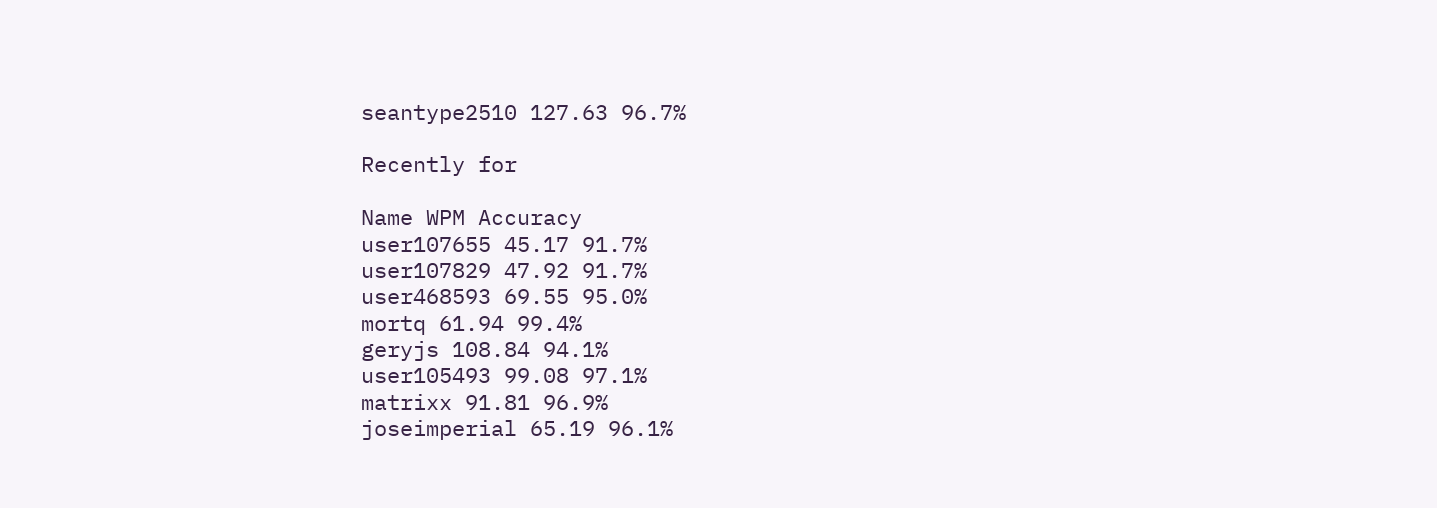seantype2510 127.63 96.7%

Recently for

Name WPM Accuracy
user107655 45.17 91.7%
user107829 47.92 91.7%
user468593 69.55 95.0%
mortq 61.94 99.4%
geryjs 108.84 94.1%
user105493 99.08 97.1%
matrixx 91.81 96.9%
joseimperial 65.19 96.1%